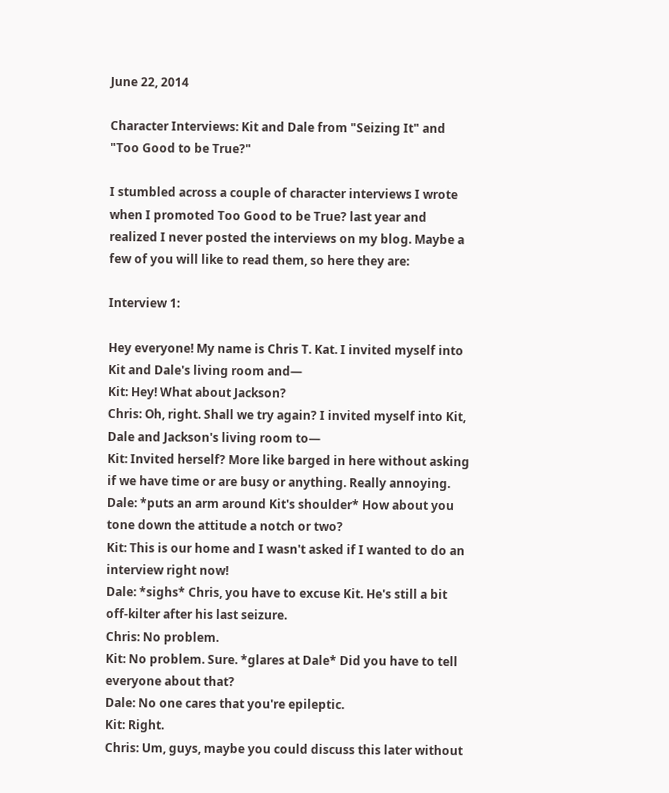June 22, 2014

Character Interviews: Kit and Dale from "Seizing It" and "Too Good to be True?"

I stumbled across a couple of character interviews I wrote when I promoted Too Good to be True? last year and realized I never posted the interviews on my blog. Maybe a few of you will like to read them, so here they are:

Interview 1:

Hey everyone! My name is Chris T. Kat. I invited myself into Kit and Dale's living room and—
Kit: Hey! What about Jackson?
Chris: Oh, right. Shall we try again? I invited myself into Kit, Dale and Jackson's living room to—
Kit: Invited herself? More like barged in here without asking if we have time or are busy or anything. Really annoying.
Dale: *puts an arm around Kit's shoulder* How about you tone down the attitude a notch or two?
Kit: This is our home and I wasn't asked if I wanted to do an interview right now!
Dale: *sighs* Chris, you have to excuse Kit. He's still a bit off-kilter after his last seizure.
Chris: No problem.
Kit: No problem. Sure. *glares at Dale* Did you have to tell everyone about that?
Dale: No one cares that you're epileptic.
Kit: Right.
Chris: Um, guys, maybe you could discuss this later without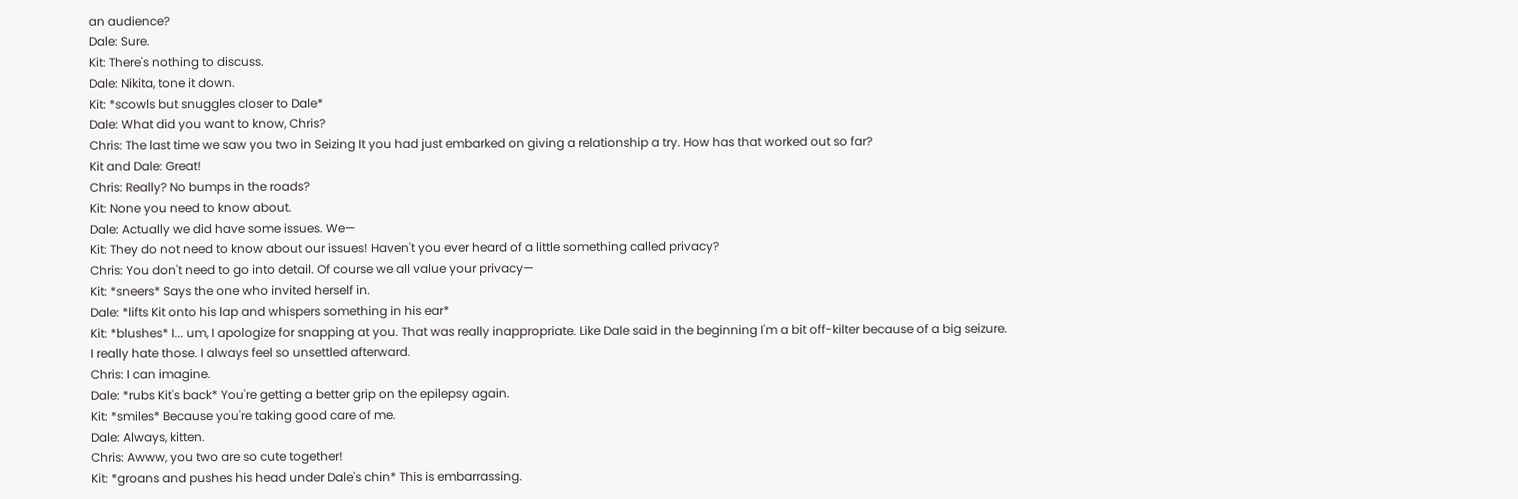an audience?
Dale: Sure.
Kit: There's nothing to discuss.
Dale: Nikita, tone it down.
Kit: *scowls but snuggles closer to Dale*
Dale: What did you want to know, Chris?
Chris: The last time we saw you two in Seizing It you had just embarked on giving a relationship a try. How has that worked out so far?
Kit and Dale: Great!
Chris: Really? No bumps in the roads?
Kit: None you need to know about.
Dale: Actually we did have some issues. We—
Kit: They do not need to know about our issues! Haven't you ever heard of a little something called privacy?
Chris: You don't need to go into detail. Of course we all value your privacy—
Kit: *sneers* Says the one who invited herself in.
Dale: *lifts Kit onto his lap and whispers something in his ear*
Kit: *blushes* I... um, I apologize for snapping at you. That was really inappropriate. Like Dale said in the beginning I'm a bit off-kilter because of a big seizure. I really hate those. I always feel so unsettled afterward.
Chris: I can imagine.
Dale: *rubs Kit's back* You're getting a better grip on the epilepsy again.
Kit: *smiles* Because you're taking good care of me.
Dale: Always, kitten.
Chris: Awww, you two are so cute together!
Kit: *groans and pushes his head under Dale's chin* This is embarrassing.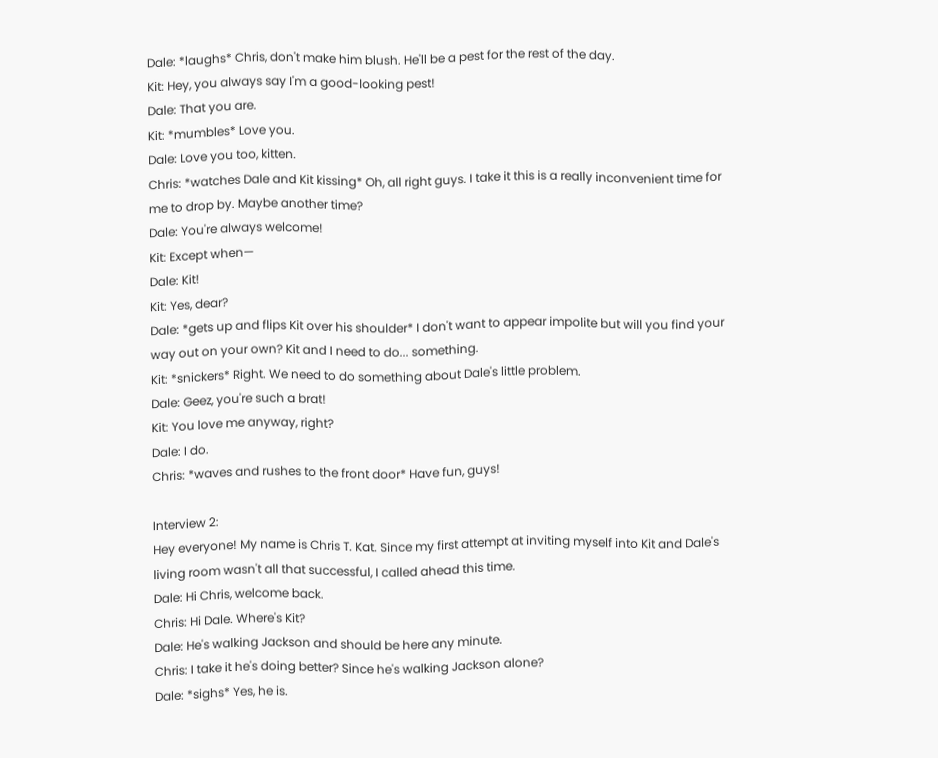Dale: *laughs* Chris, don't make him blush. He'll be a pest for the rest of the day.
Kit: Hey, you always say I'm a good-looking pest!
Dale: That you are.
Kit: *mumbles* Love you.
Dale: Love you too, kitten.
Chris: *watches Dale and Kit kissing* Oh, all right guys. I take it this is a really inconvenient time for me to drop by. Maybe another time?
Dale: You're always welcome!
Kit: Except when—
Dale: Kit!
Kit: Yes, dear?
Dale: *gets up and flips Kit over his shoulder* I don't want to appear impolite but will you find your way out on your own? Kit and I need to do... something.
Kit: *snickers* Right. We need to do something about Dale's little problem.
Dale: Geez, you're such a brat!
Kit: You love me anyway, right?
Dale: I do.
Chris: *waves and rushes to the front door* Have fun, guys!

Interview 2:
Hey everyone! My name is Chris T. Kat. Since my first attempt at inviting myself into Kit and Dale's living room wasn't all that successful, I called ahead this time.
Dale: Hi Chris, welcome back.
Chris: Hi Dale. Where's Kit?
Dale: He's walking Jackson and should be here any minute.
Chris: I take it he's doing better? Since he's walking Jackson alone?
Dale: *sighs* Yes, he is.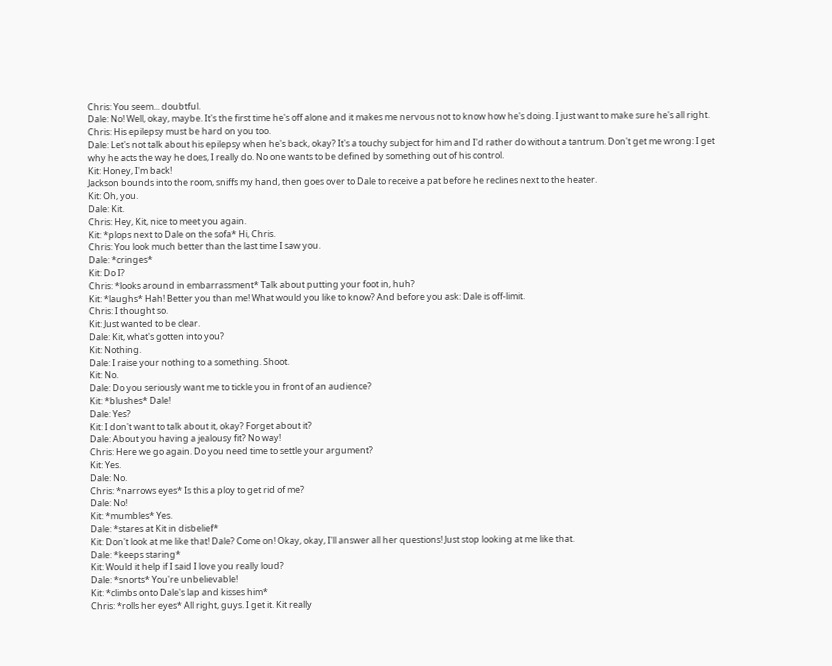Chris: You seem... doubtful.
Dale: No! Well, okay, maybe. It's the first time he's off alone and it makes me nervous not to know how he's doing. I just want to make sure he's all right.
Chris: His epilepsy must be hard on you too.
Dale: Let's not talk about his epilepsy when he's back, okay? It's a touchy subject for him and I'd rather do without a tantrum. Don't get me wrong: I get why he acts the way he does, I really do. No one wants to be defined by something out of his control.
Kit: Honey, I'm back!
Jackson bounds into the room, sniffs my hand, then goes over to Dale to receive a pat before he reclines next to the heater.
Kit: Oh, you.
Dale: Kit.
Chris: Hey, Kit, nice to meet you again.
Kit: *plops next to Dale on the sofa* Hi, Chris.
Chris: You look much better than the last time I saw you.
Dale: *cringes*
Kit: Do I?
Chris: *looks around in embarrassment* Talk about putting your foot in, huh?
Kit: *laughs* Hah! Better you than me! What would you like to know? And before you ask: Dale is off-limit.
Chris: I thought so.
Kit: Just wanted to be clear.
Dale: Kit, what's gotten into you?
Kit: Nothing.
Dale: I raise your nothing to a something. Shoot.
Kit: No.
Dale: Do you seriously want me to tickle you in front of an audience?
Kit: *blushes* Dale!
Dale: Yes?
Kit: I don't want to talk about it, okay? Forget about it?
Dale: About you having a jealousy fit? No way!
Chris: Here we go again. Do you need time to settle your argument?
Kit: Yes.
Dale: No.
Chris: *narrows eyes* Is this a ploy to get rid of me?
Dale: No!
Kit: *mumbles* Yes.
Dale: *stares at Kit in disbelief*
Kit: Don't look at me like that! Dale? Come on! Okay, okay, I'll answer all her questions! Just stop looking at me like that.
Dale: *keeps staring*
Kit: Would it help if I said I love you really loud?
Dale: *snorts* You're unbelievable!
Kit: *climbs onto Dale's lap and kisses him*
Chris: *rolls her eyes* All right, guys. I get it. Kit really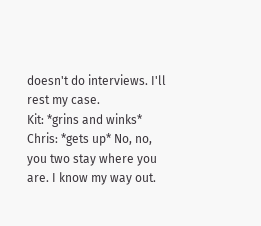doesn't do interviews. I'll rest my case.
Kit: *grins and winks*
Chris: *gets up* No, no, you two stay where you are. I know my way out.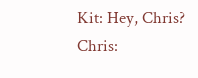Kit: Hey, Chris?
Chris: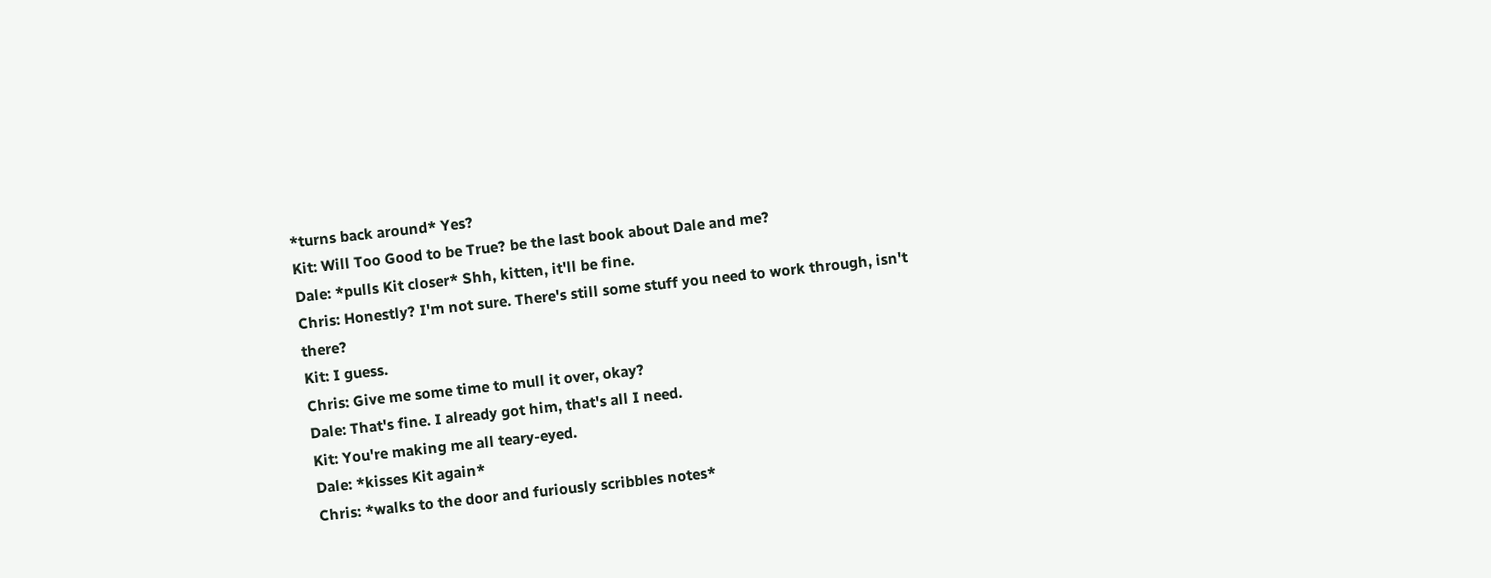*turns back around* Yes?
Kit: Will Too Good to be True? be the last book about Dale and me?
Dale: *pulls Kit closer* Shh, kitten, it'll be fine.
Chris: Honestly? I'm not sure. There's still some stuff you need to work through, isn't there?
Kit: I guess.
Chris: Give me some time to mull it over, okay?
Dale: That's fine. I already got him, that's all I need.
Kit: You're making me all teary-eyed.
Dale: *kisses Kit again*
Chris: *walks to the door and furiously scribbles notes*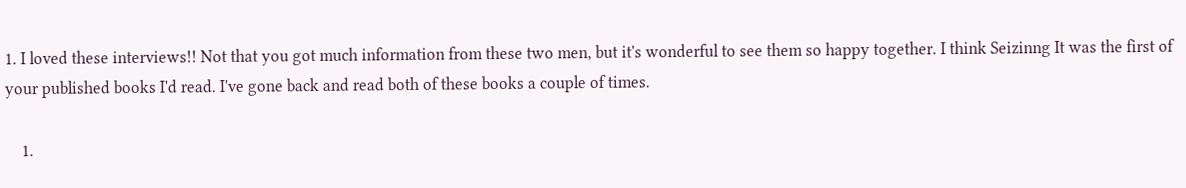1. I loved these interviews!! Not that you got much information from these two men, but it's wonderful to see them so happy together. I think Seizinng It was the first of your published books I'd read. I've gone back and read both of these books a couple of times.

    1.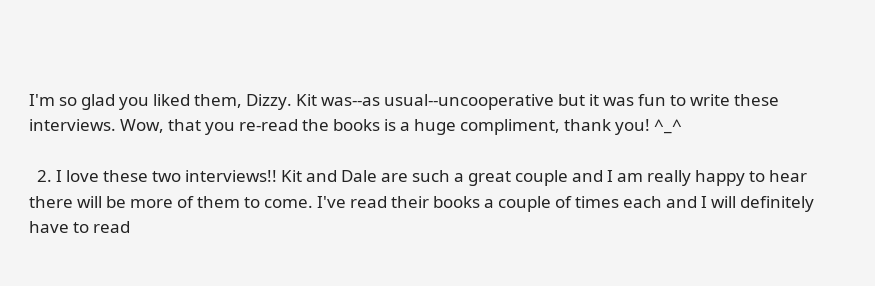I'm so glad you liked them, Dizzy. Kit was--as usual--uncooperative but it was fun to write these interviews. Wow, that you re-read the books is a huge compliment, thank you! ^_^

  2. I love these two interviews!! Kit and Dale are such a great couple and I am really happy to hear there will be more of them to come. I've read their books a couple of times each and I will definitely have to read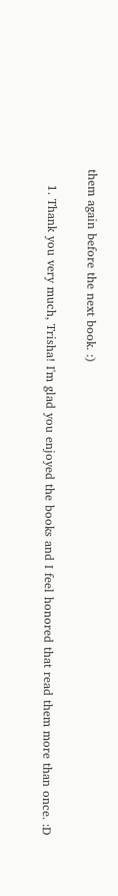them again before the next book. :)

    1. Thank you very much, Trisha! I'm glad you enjoyed the books and I feel honored that read them more than once. :D